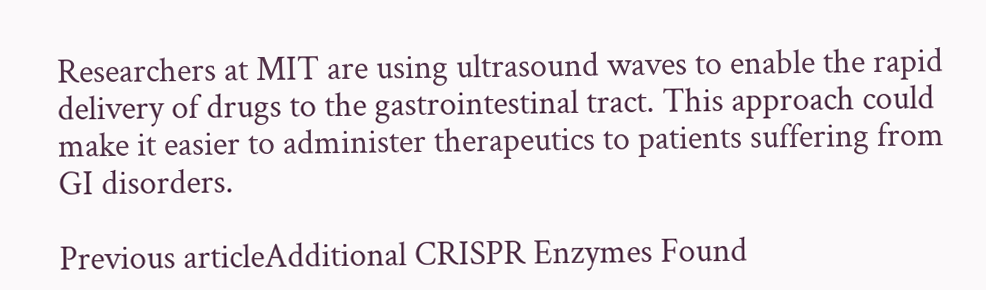Researchers at MIT are using ultrasound waves to enable the rapid delivery of drugs to the gastrointestinal tract. This approach could make it easier to administer therapeutics to patients suffering from GI disorders.

Previous articleAdditional CRISPR Enzymes Found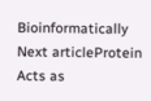Bioinformatically
Next articleProtein Acts as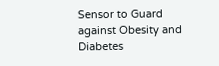Sensor to Guard against Obesity and Diabetes